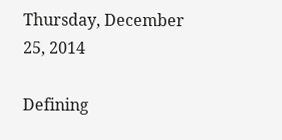Thursday, December 25, 2014

Defining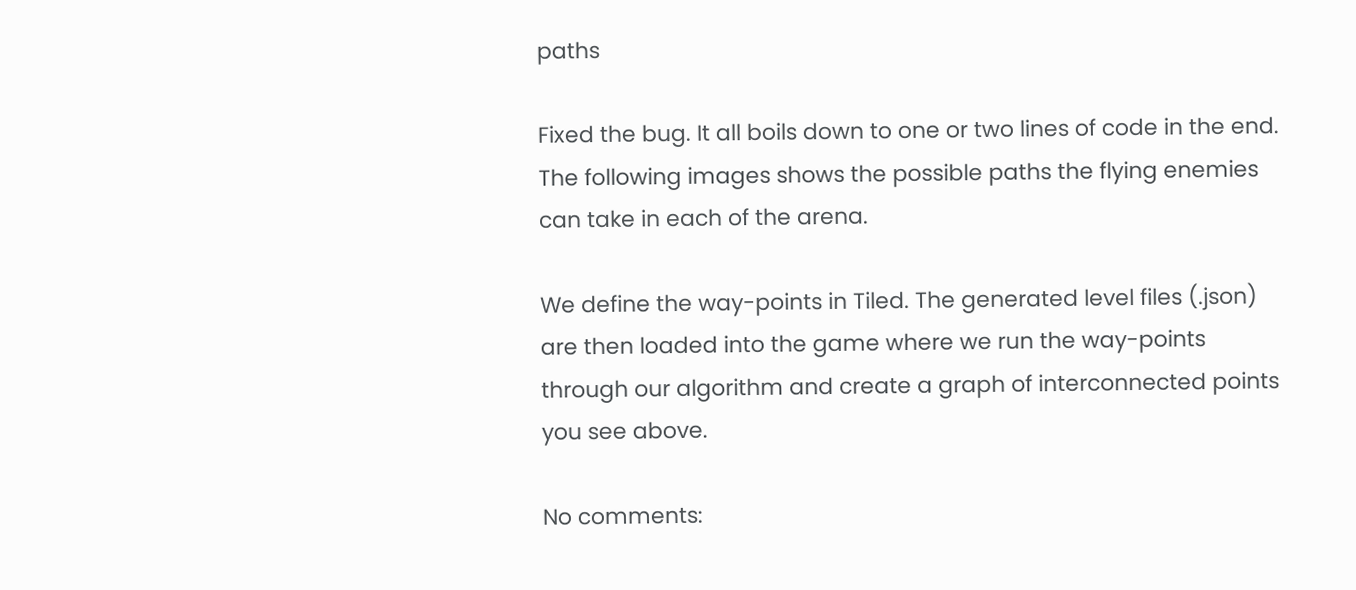paths

Fixed the bug. It all boils down to one or two lines of code in the end. The following images shows the possible paths the flying enemies can take in each of the arena.

We define the way-points in Tiled. The generated level files (.json) are then loaded into the game where we run the way-points through our algorithm and create a graph of interconnected points you see above.

No comments: